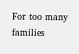For too many families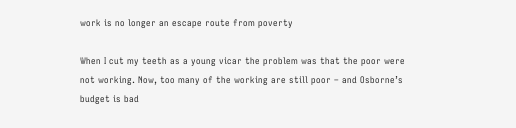work is no longer an escape route from poverty

When I cut my teeth as a young vicar the problem was that the poor were not working. Now, too many of the working are still poor – and Osborne’s budget is bad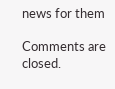news for them

Comments are closed.